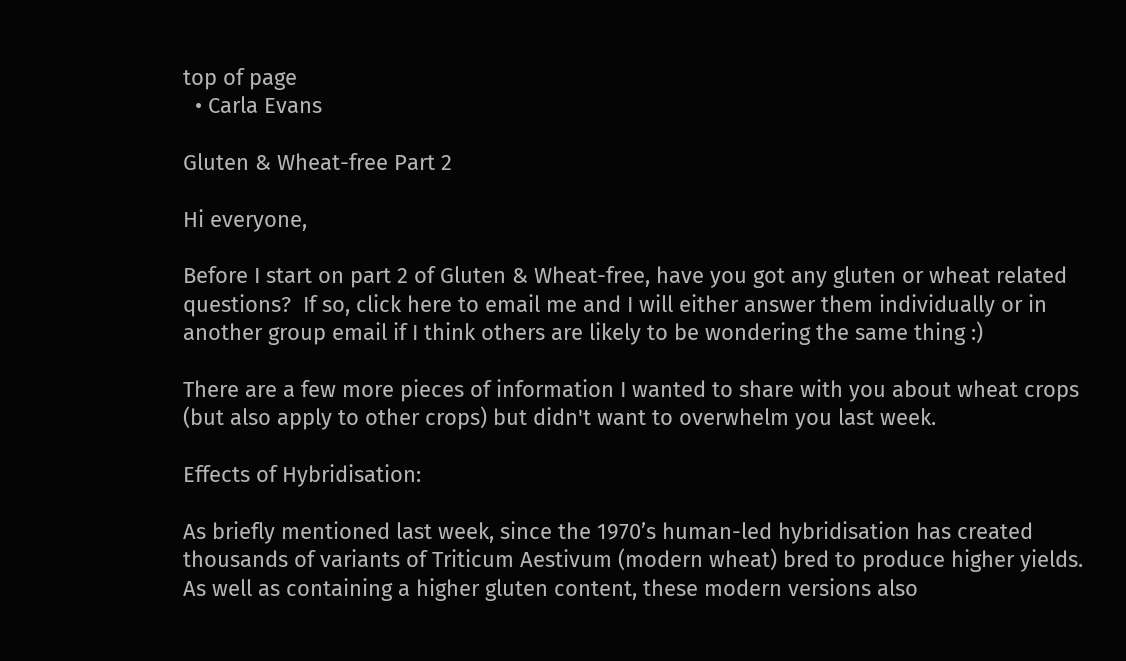top of page
  • Carla Evans

Gluten & Wheat-free Part 2

Hi everyone,

Before I start on part 2 of Gluten & Wheat-free, have you got any gluten or wheat related questions?  If so, click here to email me and I will either answer them individually or in another group email if I think others are likely to be wondering the same thing :)

There are a few more pieces of information I wanted to share with you about wheat crops (but also apply to other crops) but didn't want to overwhelm you last week.

Effects of Hybridisation:

As briefly mentioned last week, since the 1970’s human-led hybridisation has created thousands of variants of Triticum Aestivum (modern wheat) bred to produce higher yields.  As well as containing a higher gluten content, these modern versions also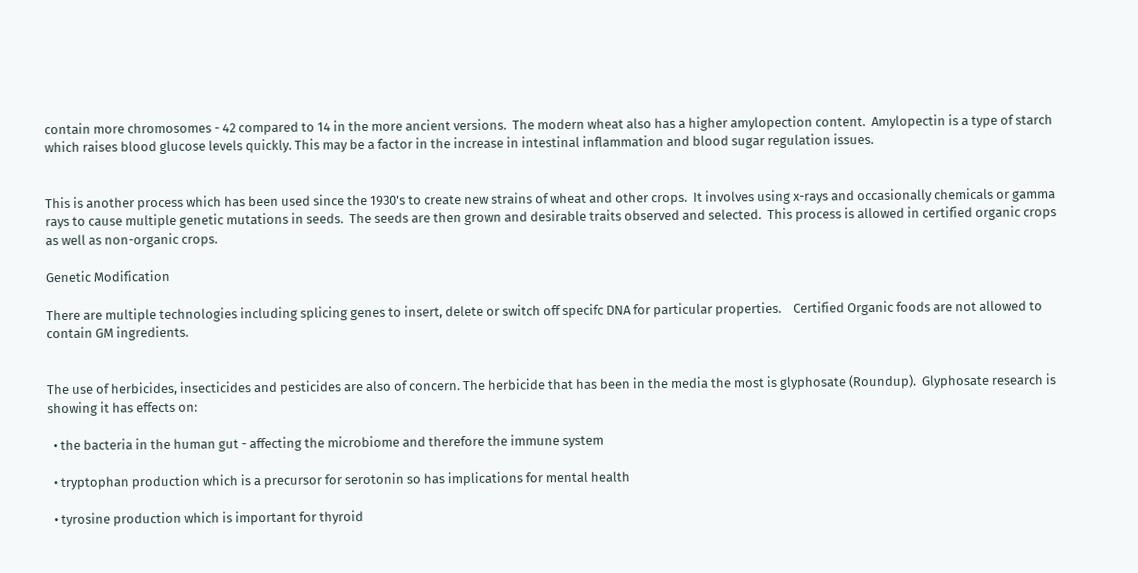contain more chromosomes - 42 compared to 14 in the more ancient versions.  The modern wheat also has a higher amylopection content.  Amylopectin is a type of starch which raises blood glucose levels quickly. This may be a factor in the increase in intestinal inflammation and blood sugar regulation issues.


This is another process which has been used since the 1930's to create new strains of wheat and other crops.  It involves using x-rays and occasionally chemicals or gamma rays to cause multiple genetic mutations in seeds.  The seeds are then grown and desirable traits observed and selected.  This process is allowed in certified organic crops as well as non-organic crops.

Genetic Modification

There are multiple technologies including splicing genes to insert, delete or switch off specifc DNA for particular properties.    Certified Organic foods are not allowed to contain GM ingredients.


The use of herbicides, insecticides and pesticides are also of concern. The herbicide that has been in the media the most is glyphosate (Roundup).  Glyphosate research is showing it has effects on:

  • the bacteria in the human gut - affecting the microbiome and therefore the immune system

  • tryptophan production which is a precursor for serotonin so has implications for mental health

  • tyrosine production which is important for thyroid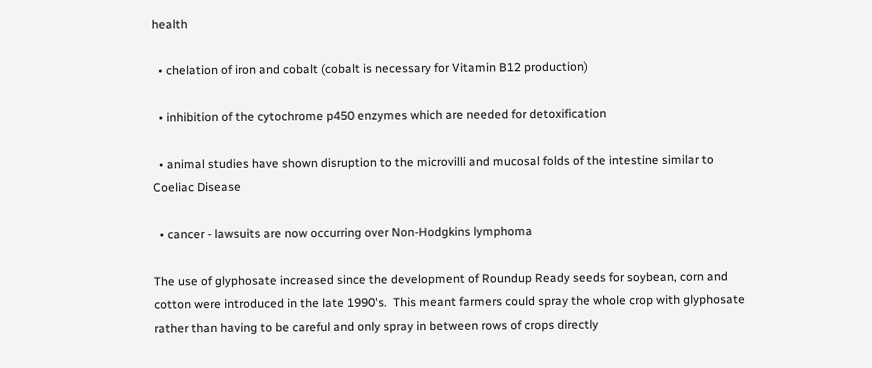health

  • chelation of iron and cobalt (cobalt is necessary for Vitamin B12 production)

  • inhibition of the cytochrome p450 enzymes which are needed for detoxification

  • animal studies have shown disruption to the microvilli and mucosal folds of the intestine similar to Coeliac Disease

  • cancer - lawsuits are now occurring over Non-Hodgkins lymphoma

The use of glyphosate increased since the development of Roundup Ready seeds for soybean, corn and cotton were introduced in the late 1990's.  This meant farmers could spray the whole crop with glyphosate rather than having to be careful and only spray in between rows of crops directly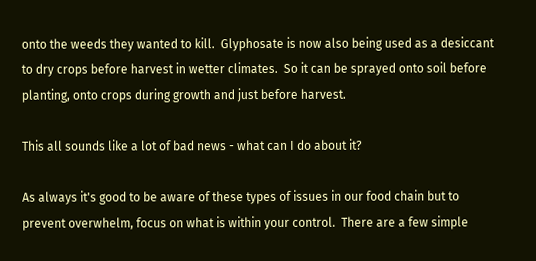onto the weeds they wanted to kill.  Glyphosate is now also being used as a desiccant to dry crops before harvest in wetter climates.  So it can be sprayed onto soil before planting, onto crops during growth and just before harvest.

This all sounds like a lot of bad news - what can I do about it?

As always it's good to be aware of these types of issues in our food chain but to prevent overwhelm, focus on what is within your control.  There are a few simple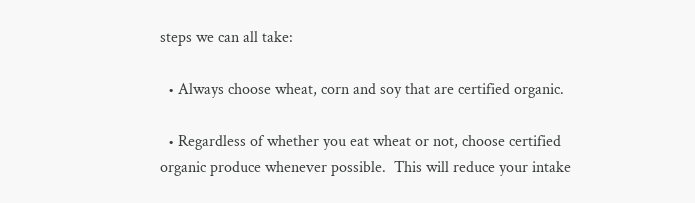steps we can all take:

  • Always choose wheat, corn and soy that are certified organic.

  • Regardless of whether you eat wheat or not, choose certified organic produce whenever possible.  This will reduce your intake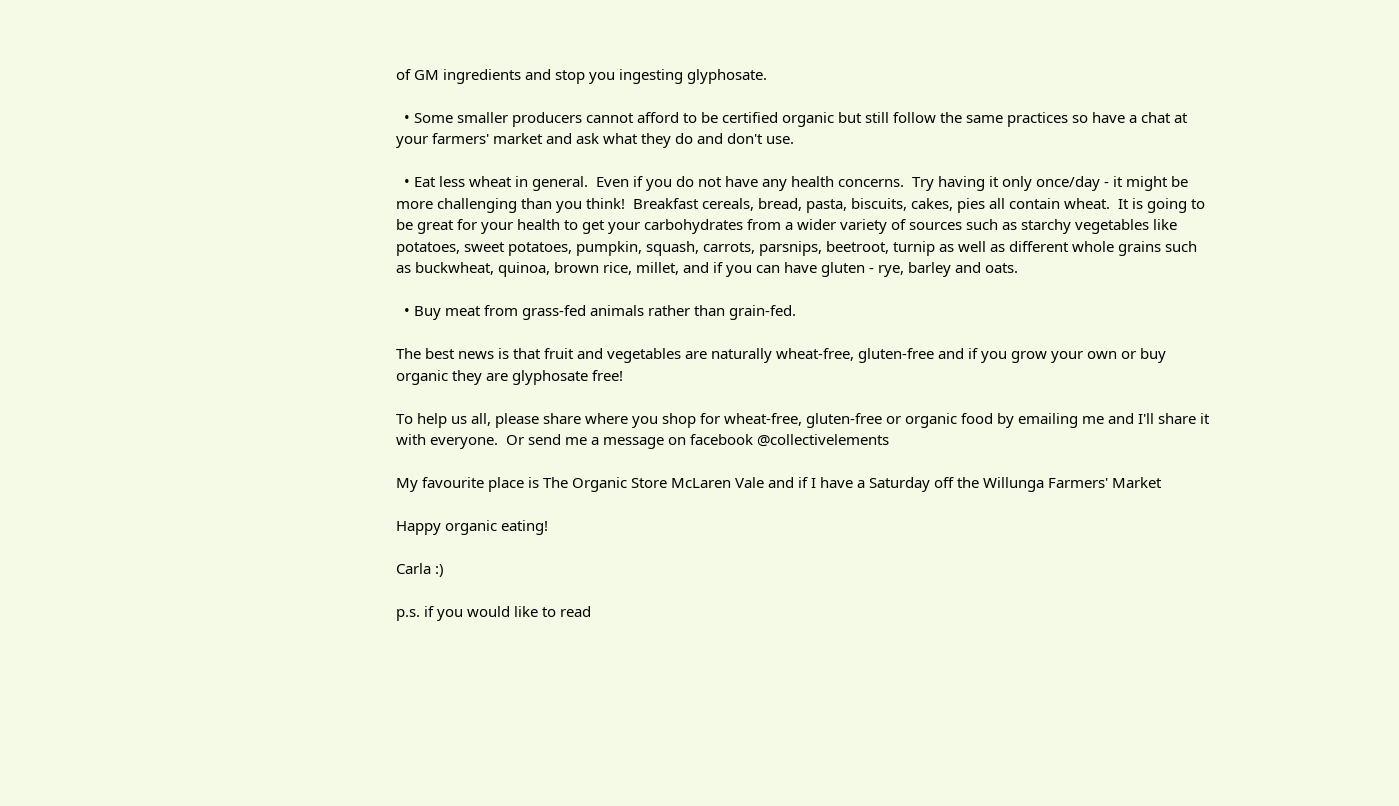of GM ingredients and stop you ingesting glyphosate.

  • Some smaller producers cannot afford to be certified organic but still follow the same practices so have a chat at your farmers' market and ask what they do and don't use.

  • Eat less wheat in general.  Even if you do not have any health concerns.  Try having it only once/day - it might be more challenging than you think!  Breakfast cereals, bread, pasta, biscuits, cakes, pies all contain wheat.  It is going to be great for your health to get your carbohydrates from a wider variety of sources such as starchy vegetables like potatoes, sweet potatoes, pumpkin, squash, carrots, parsnips, beetroot, turnip as well as different whole grains such as buckwheat, quinoa, brown rice, millet, and if you can have gluten - rye, barley and oats.

  • Buy meat from grass-fed animals rather than grain-fed.

The best news is that fruit and vegetables are naturally wheat-free, gluten-free and if you grow your own or buy organic they are glyphosate free!

To help us all, please share where you shop for wheat-free, gluten-free or organic food by emailing me and I'll share it with everyone.  Or send me a message on facebook @collectivelements

My favourite place is The Organic Store McLaren Vale and if I have a Saturday off the Willunga Farmers' Market

Happy organic eating!

Carla :)

p.s. if you would like to read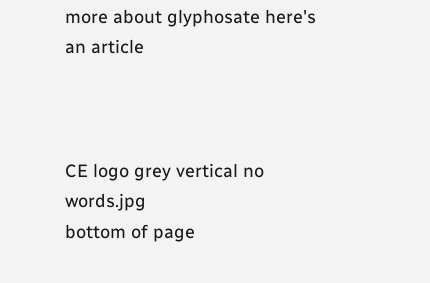more about glyphosate here's an article



CE logo grey vertical no words.jpg
bottom of page